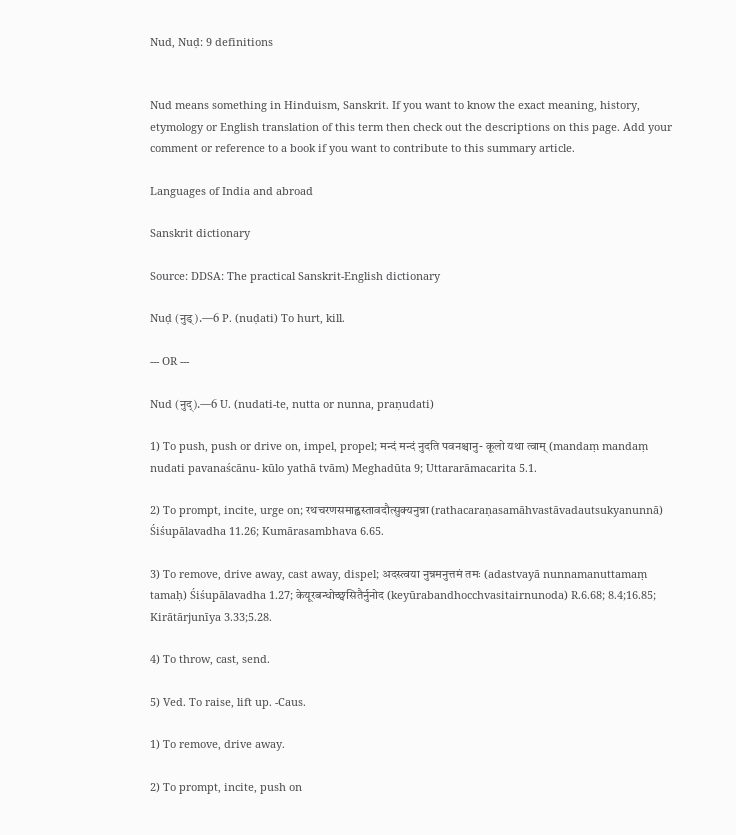Nud, Nuḍ: 9 definitions


Nud means something in Hinduism, Sanskrit. If you want to know the exact meaning, history, etymology or English translation of this term then check out the descriptions on this page. Add your comment or reference to a book if you want to contribute to this summary article.

Languages of India and abroad

Sanskrit dictionary

Source: DDSA: The practical Sanskrit-English dictionary

Nuḍ (नुड्).—6 P. (nuḍati) To hurt, kill.

--- OR ---

Nud (नुद्).—6 U. (nudati-te, nutta or nunna, praṇudati)

1) To push, push or drive on, impel, propel; मन्दं मन्दं नुदति पवनश्चानु- कूलो यथा त्वाम् (mandaṃ mandaṃ nudati pavanaścānu- kūlo yathā tvām) Meghadūta 9; Uttararāmacarita 5.1.

2) To prompt, incite, urge on; रथचरणसमाह्वस्तावदौत्सुक्यनुन्ना (rathacaraṇasamāhvastāvadautsukyanunnā) Śiśupālavadha 11.26; Kumārasambhava 6.65.

3) To remove, drive away, cast away, dispel; अदस्त्वया नुन्नमनुत्तमं तमः (adastvayā nunnamanuttamaṃ tamaḥ) Śiśupālavadha 1.27; केयूरबन्धोच्छ्वसितैर्नुनोद (keyūrabandhocchvasitairnunoda) R.6.68; 8.4;16.85; Kirātārjunīya 3.33;5.28.

4) To throw, cast, send.

5) Ved. To raise, lift up. -Caus.

1) To remove, drive away.

2) To prompt, incite, push on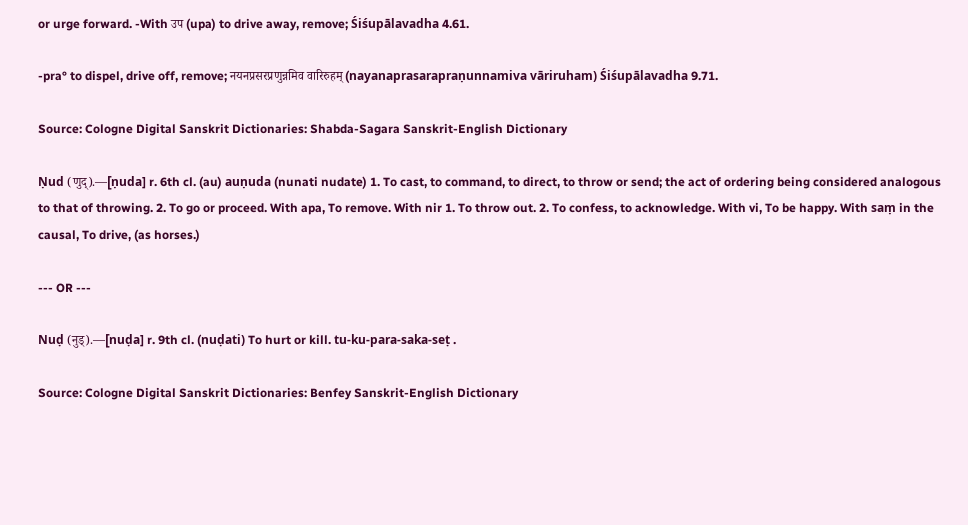or urge forward. -With उप (upa) to drive away, remove; Śiśupālavadha 4.61.

-pra° to dispel, drive off, remove; नयनप्रसरप्रणुन्नमिव वारिरुहम् (nayanaprasarapraṇunnamiva vāriruham) Śiśupālavadha 9.71.

Source: Cologne Digital Sanskrit Dictionaries: Shabda-Sagara Sanskrit-English Dictionary

Ṇud (णुद्).—[ṇuda] r. 6th cl. (au) auṇuda (nunati nudate) 1. To cast, to command, to direct, to throw or send; the act of ordering being considered analogous to that of throwing. 2. To go or proceed. With apa, To remove. With nir 1. To throw out. 2. To confess, to acknowledge. With vi, To be happy. With saṃ in the causal, To drive, (as horses.)

--- OR ---

Nuḍ (नुड्).—[nuḍa] r. 9th cl. (nuḍati) To hurt or kill. tu-ku-para-saka-seṭ .

Source: Cologne Digital Sanskrit Dictionaries: Benfey Sanskrit-English Dictionary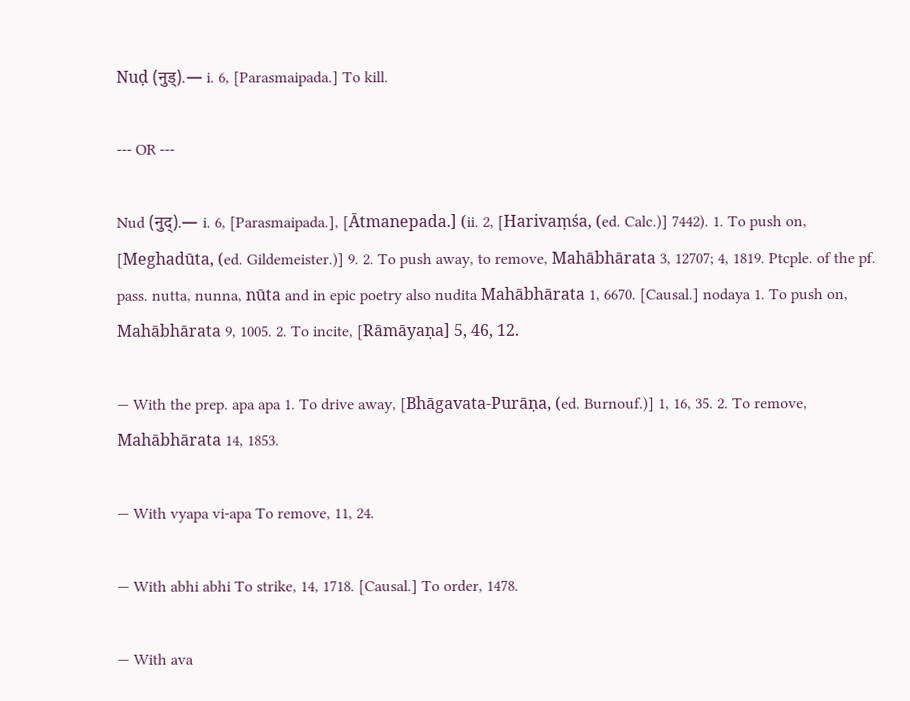Nuḍ (नुड्).— i. 6, [Parasmaipada.] To kill.

--- OR ---

Nud (नुद्).— i. 6, [Parasmaipada.], [Ātmanepada.] (ii. 2, [Harivaṃśa, (ed. Calc.)] 7442). 1. To push on, [Meghadūta, (ed. Gildemeister.)] 9. 2. To push away, to remove, Mahābhārata 3, 12707; 4, 1819. Ptcple. of the pf. pass. nutta, nunna, nūta and in epic poetry also nudita Mahābhārata 1, 6670. [Causal.] nodaya 1. To push on, Mahābhārata 9, 1005. 2. To incite, [Rāmāyaṇa] 5, 46, 12.

— With the prep. apa apa 1. To drive away, [Bhāgavata-Purāṇa, (ed. Burnouf.)] 1, 16, 35. 2. To remove, Mahābhārata 14, 1853.

— With vyapa vi-apa To remove, 11, 24.

— With abhi abhi To strike, 14, 1718. [Causal.] To order, 1478.

— With ava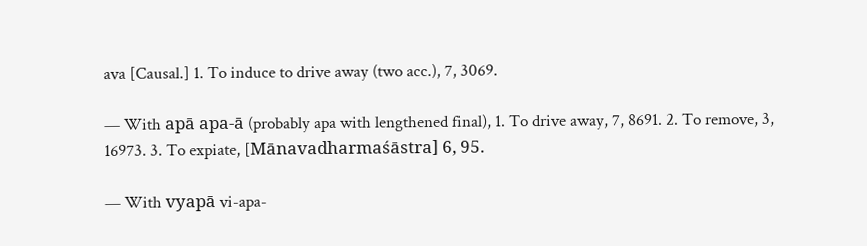ava [Causal.] 1. To induce to drive away (two acc.), 7, 3069.

— With apā apa-ā (probably apa with lengthened final), 1. To drive away, 7, 8691. 2. To remove, 3, 16973. 3. To expiate, [Mānavadharmaśāstra] 6, 95.

— With vyapā vi-apa-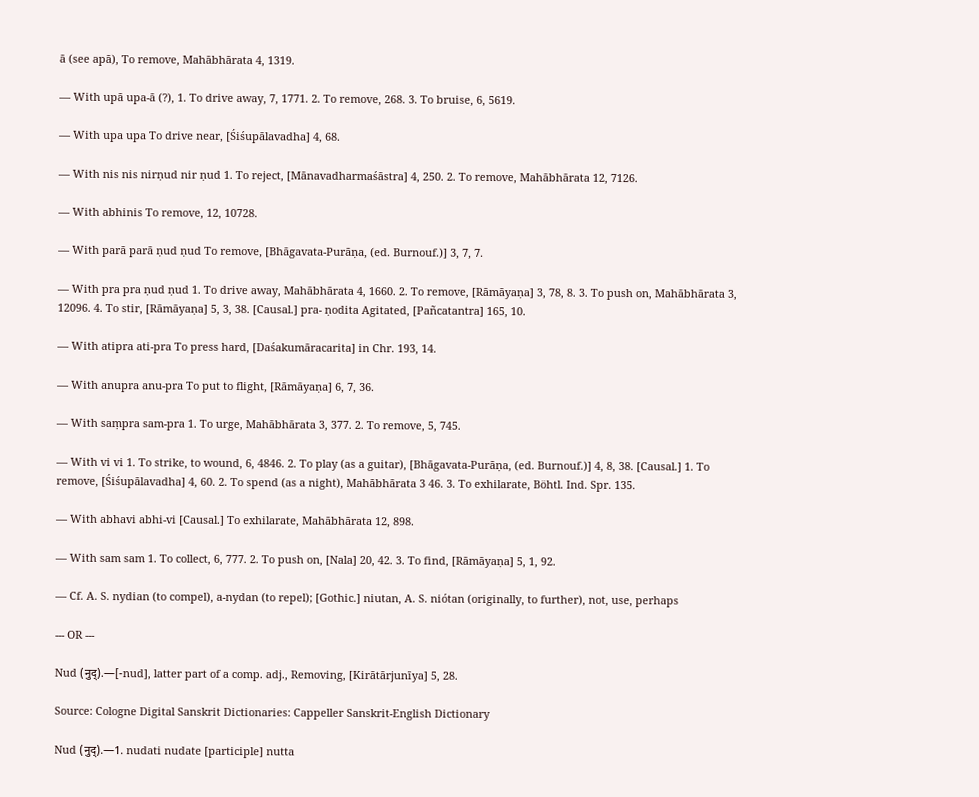ā (see apā), To remove, Mahābhārata 4, 1319.

— With upā upa-ā (?), 1. To drive away, 7, 1771. 2. To remove, 268. 3. To bruise, 6, 5619.

— With upa upa To drive near, [Śiśupālavadha] 4, 68.

— With nis nis nirṇud nir ṇud 1. To reject, [Mānavadharmaśāstra] 4, 250. 2. To remove, Mahābhārata 12, 7126.

— With abhinis To remove, 12, 10728.

— With parā parā ṇud ṇud To remove, [Bhāgavata-Purāṇa, (ed. Burnouf.)] 3, 7, 7.

— With pra pra ṇud ṇud 1. To drive away, Mahābhārata 4, 1660. 2. To remove, [Rāmāyaṇa] 3, 78, 8. 3. To push on, Mahābhārata 3, 12096. 4. To stir, [Rāmāyaṇa] 5, 3, 38. [Causal.] pra- ṇodita Agitated, [Pañcatantra] 165, 10.

— With atipra ati-pra To press hard, [Daśakumāracarita] in Chr. 193, 14.

— With anupra anu-pra To put to flight, [Rāmāyaṇa] 6, 7, 36.

— With saṃpra sam-pra 1. To urge, Mahābhārata 3, 377. 2. To remove, 5, 745.

— With vi vi 1. To strike, to wound, 6, 4846. 2. To play (as a guitar), [Bhāgavata-Purāṇa, (ed. Burnouf.)] 4, 8, 38. [Causal.] 1. To remove, [Śiśupālavadha] 4, 60. 2. To spend (as a night), Mahābhārata 3 46. 3. To exhilarate, Böhtl. Ind. Spr. 135.

— With abhavi abhi-vi [Causal.] To exhilarate, Mahābhārata 12, 898.

— With sam sam 1. To collect, 6, 777. 2. To push on, [Nala] 20, 42. 3. To find, [Rāmāyaṇa] 5, 1, 92.

— Cf. A. S. nydian (to compel), a-nydan (to repel); [Gothic.] niutan, A. S. niótan (originally, to further), not, use, perhaps

--- OR ---

Nud (नुद्).—[-nud], latter part of a comp. adj., Removing, [Kirātārjunīya] 5, 28.

Source: Cologne Digital Sanskrit Dictionaries: Cappeller Sanskrit-English Dictionary

Nud (नुद्).—1. nudati nudate [participle] nutta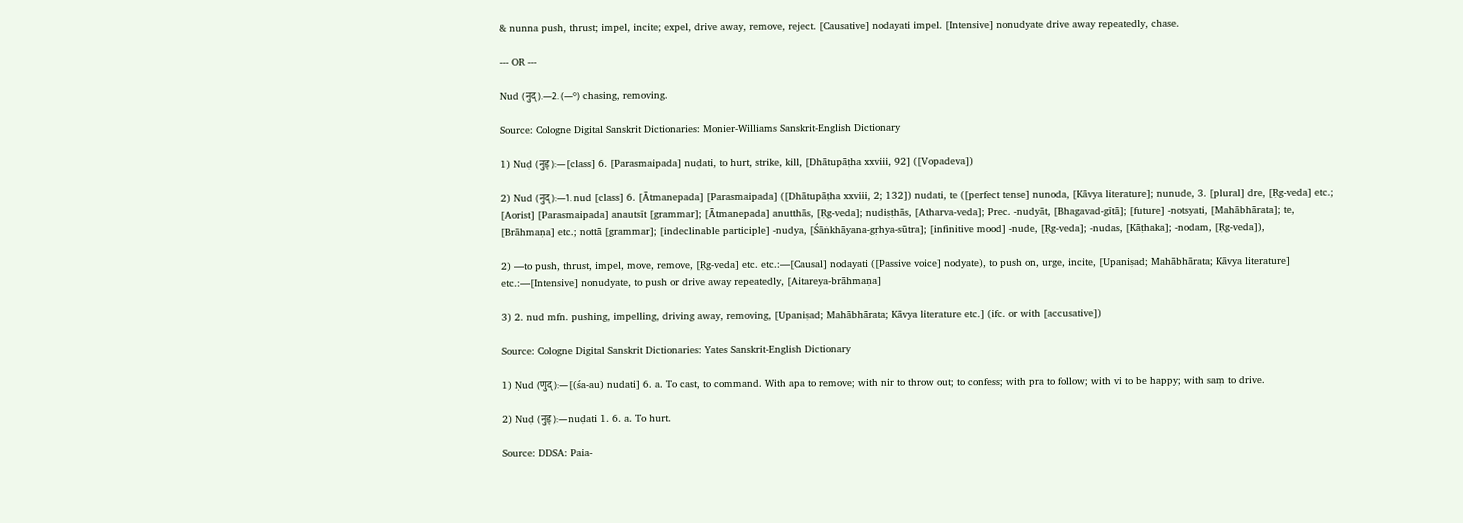& nunna push, thrust; impel, incite; expel, drive away, remove, reject. [Causative] nodayati impel. [Intensive] nonudyate drive away repeatedly, chase.

--- OR ---

Nud (नुद्).—2. (—°) chasing, removing.

Source: Cologne Digital Sanskrit Dictionaries: Monier-Williams Sanskrit-English Dictionary

1) Nuḍ (नुड्):—[class] 6. [Parasmaipada] nuḍati, to hurt, strike, kill, [Dhātupāṭha xxviii, 92] ([Vopadeva])

2) Nud (नुद्):—1. nud [class] 6. [Ātmanepada] [Parasmaipada] ([Dhātupāṭha xxviii, 2; 132]) nudati, te ([perfect tense] nunoda, [Kāvya literature]; nunude, 3. [plural] dre, [Ṛg-veda] etc.; [Aorist] [Parasmaipada] anautsīt [grammar]; [Ātmanepada] anutthās, [Ṛg-veda]; nudiṣṭhās, [Atharva-veda]; Prec. -nudyāt, [Bhagavad-gītā]; [future] -notsyati, [Mahābhārata]; te, [Brāhmaṇa] etc.; nottā [grammar]; [indeclinable participle] -nudya, [Śāṅkhāyana-gṛhya-sūtra]; [infinitive mood] -nude, [Ṛg-veda]; -nudas, [Kāṭhaka]; -nodam, [Ṛg-veda]),

2) —to push, thrust, impel, move, remove, [Ṛg-veda] etc. etc.:—[Causal] nodayati ([Passive voice] nodyate), to push on, urge, incite, [Upaniṣad; Mahābhārata; Kāvya literature] etc.:—[Intensive] nonudyate, to push or drive away repeatedly, [Aitareya-brāhmaṇa]

3) 2. nud mfn. pushing, impelling, driving away, removing, [Upaniṣad; Mahābhārata; Kāvya literature etc.] (ifc. or with [accusative])

Source: Cologne Digital Sanskrit Dictionaries: Yates Sanskrit-English Dictionary

1) Ṇud (णुद्):—[(śa-au) nudati] 6. a. To cast, to command. With apa to remove; with nir to throw out; to confess; with pra to follow; with vi to be happy; with saṃ to drive.

2) Nuḍ (नुड्):—nuḍati 1. 6. a. To hurt.

Source: DDSA: Paia-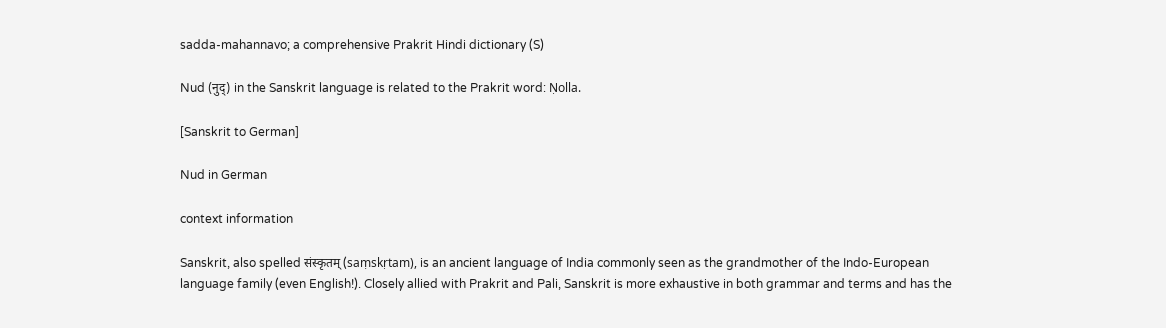sadda-mahannavo; a comprehensive Prakrit Hindi dictionary (S)

Nud (नुद्) in the Sanskrit language is related to the Prakrit word: Ṇolla.

[Sanskrit to German]

Nud in German

context information

Sanskrit, also spelled संस्कृतम् (saṃskṛtam), is an ancient language of India commonly seen as the grandmother of the Indo-European language family (even English!). Closely allied with Prakrit and Pali, Sanskrit is more exhaustive in both grammar and terms and has the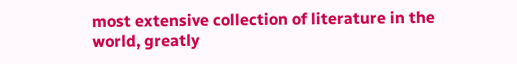most extensive collection of literature in the world, greatly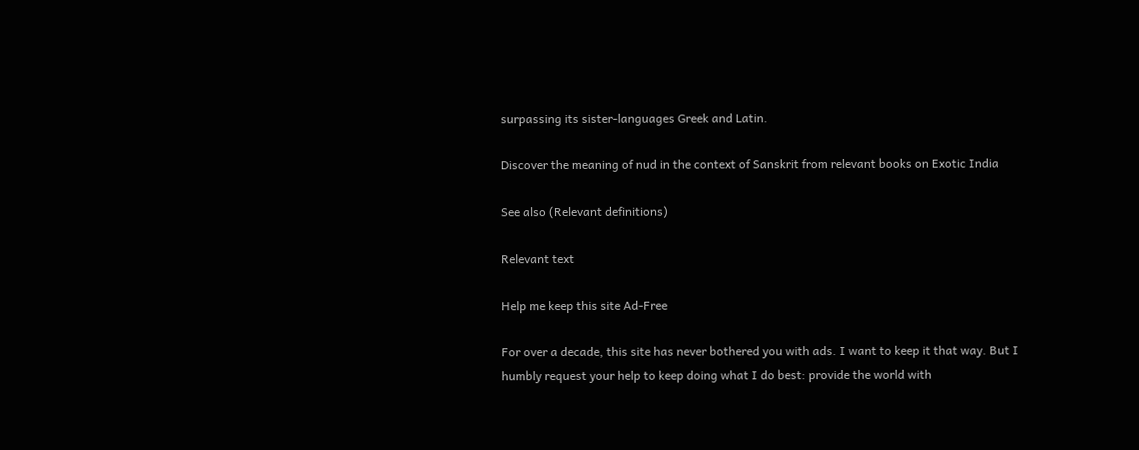surpassing its sister-languages Greek and Latin.

Discover the meaning of nud in the context of Sanskrit from relevant books on Exotic India

See also (Relevant definitions)

Relevant text

Help me keep this site Ad-Free

For over a decade, this site has never bothered you with ads. I want to keep it that way. But I humbly request your help to keep doing what I do best: provide the world with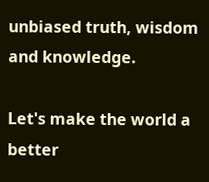unbiased truth, wisdom and knowledge.

Let's make the world a better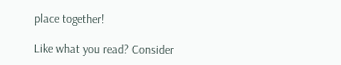place together!

Like what you read? Consider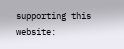supporting this website: